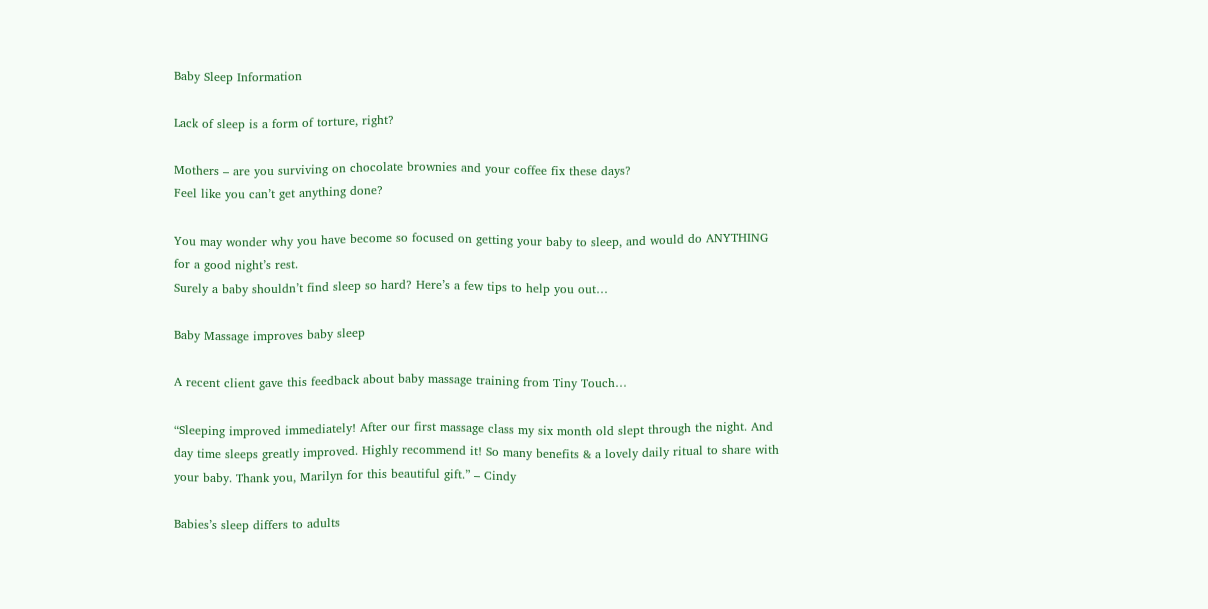Baby Sleep Information

Lack of sleep is a form of torture, right?

Mothers – are you surviving on chocolate brownies and your coffee fix these days?
Feel like you can’t get anything done?

You may wonder why you have become so focused on getting your baby to sleep, and would do ANYTHING for a good night’s rest.
Surely a baby shouldn’t find sleep so hard? Here’s a few tips to help you out…

Baby Massage improves baby sleep

A recent client gave this feedback about baby massage training from Tiny Touch…

“Sleeping improved immediately! After our first massage class my six month old slept through the night. And day time sleeps greatly improved. Highly recommend it! So many benefits & a lovely daily ritual to share with your baby. Thank you, Marilyn for this beautiful gift.” – Cindy

Babies’s sleep differs to adults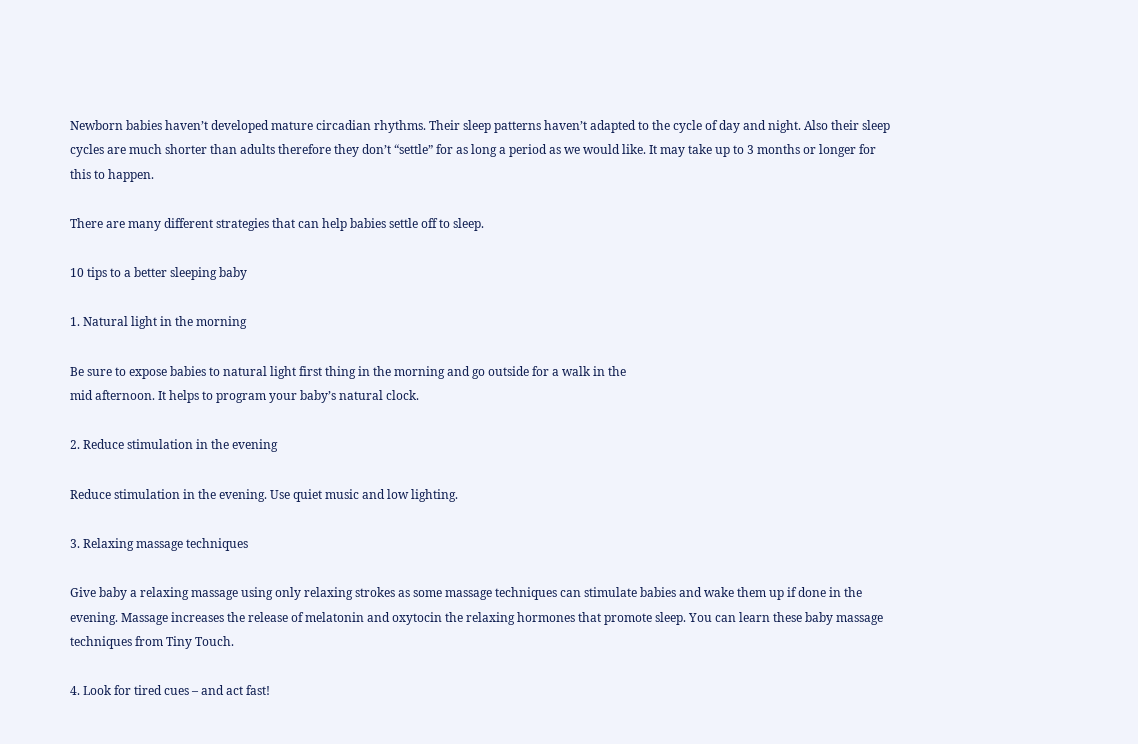Newborn babies haven’t developed mature circadian rhythms. Their sleep patterns haven’t adapted to the cycle of day and night. Also their sleep cycles are much shorter than adults therefore they don’t “settle” for as long a period as we would like. It may take up to 3 months or longer for this to happen.

There are many different strategies that can help babies settle off to sleep.

10 tips to a better sleeping baby

1. Natural light in the morning

Be sure to expose babies to natural light first thing in the morning and go outside for a walk in the
mid afternoon. It helps to program your baby’s natural clock.

2. Reduce stimulation in the evening

Reduce stimulation in the evening. Use quiet music and low lighting.

3. Relaxing massage techniques

Give baby a relaxing massage using only relaxing strokes as some massage techniques can stimulate babies and wake them up if done in the evening. Massage increases the release of melatonin and oxytocin the relaxing hormones that promote sleep. You can learn these baby massage techniques from Tiny Touch.

4. Look for tired cues – and act fast!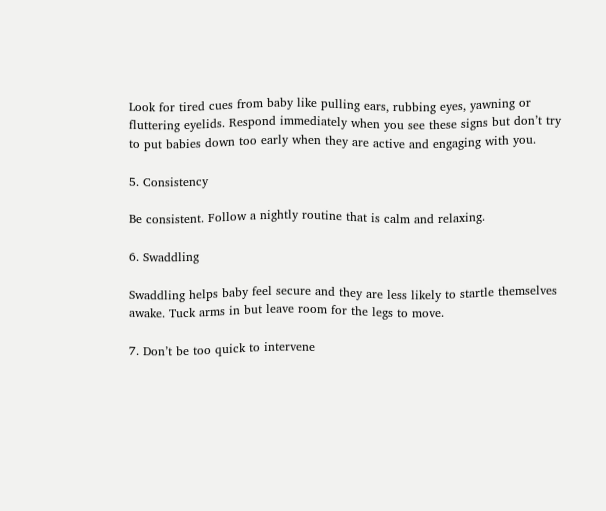Look for tired cues from baby like pulling ears, rubbing eyes, yawning or fluttering eyelids. Respond immediately when you see these signs but don’t try to put babies down too early when they are active and engaging with you.

5. Consistency

Be consistent. Follow a nightly routine that is calm and relaxing.

6. Swaddling

Swaddling helps baby feel secure and they are less likely to startle themselves awake. Tuck arms in but leave room for the legs to move.

7. Don’t be too quick to intervene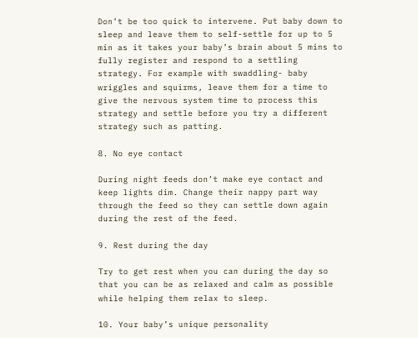Don’t be too quick to intervene. Put baby down to sleep and leave them to self-settle for up to 5 min as it takes your baby’s brain about 5 mins to fully register and respond to a settling strategy. For example with swaddling- baby wriggles and squirms, leave them for a time to give the nervous system time to process this strategy and settle before you try a different strategy such as patting.

8. No eye contact

During night feeds don’t make eye contact and keep lights dim. Change their nappy part way through the feed so they can settle down again during the rest of the feed.

9. Rest during the day

Try to get rest when you can during the day so that you can be as relaxed and calm as possible while helping them relax to sleep.

10. Your baby’s unique personality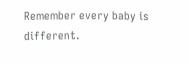Remember every baby is different.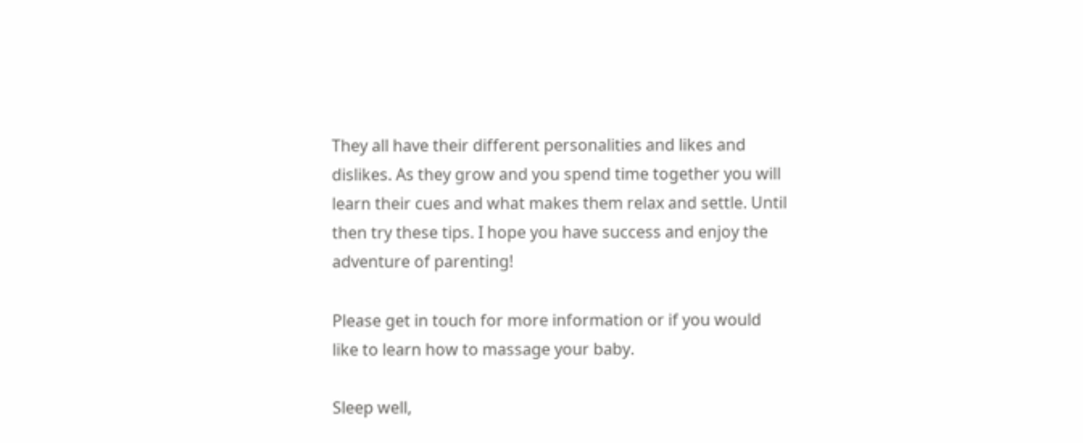They all have their different personalities and likes and dislikes. As they grow and you spend time together you will learn their cues and what makes them relax and settle. Until then try these tips. I hope you have success and enjoy the adventure of parenting!

Please get in touch for more information or if you would like to learn how to massage your baby.

Sleep well,